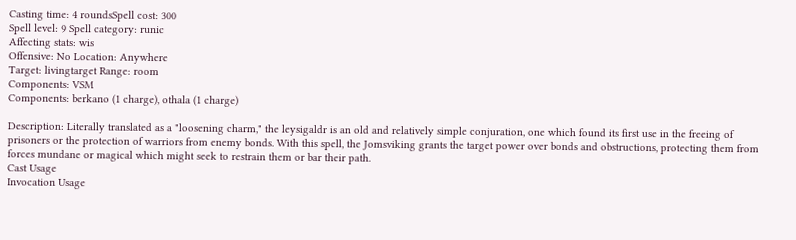Casting time: 4 roundsSpell cost: 300
Spell level: 9 Spell category: runic
Affecting stats: wis
Offensive: No Location: Anywhere
Target: livingtarget Range: room
Components: VSM
Components: berkano (1 charge), othala (1 charge)

Description: Literally translated as a "loosening charm," the leysigaldr is an old and relatively simple conjuration, one which found its first use in the freeing of prisoners or the protection of warriors from enemy bonds. With this spell, the Jomsviking grants the target power over bonds and obstructions, protecting them from forces mundane or magical which might seek to restrain them or bar their path.
Cast Usage
Invocation Usage